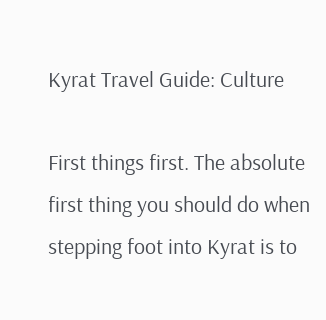Kyrat Travel Guide: Culture

First things first. The absolute first thing you should do when stepping foot into Kyrat is to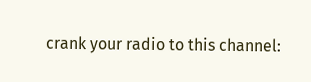crank your radio to this channel: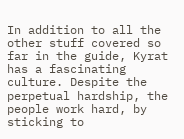In addition to all the other stuff covered so far in the guide, Kyrat has a fascinating culture. Despite the perpetual hardship, the people work hard, by sticking to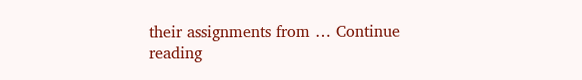their assignments from … Continue reading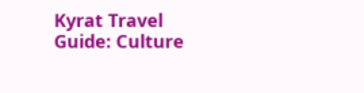Kyrat Travel Guide: Culture